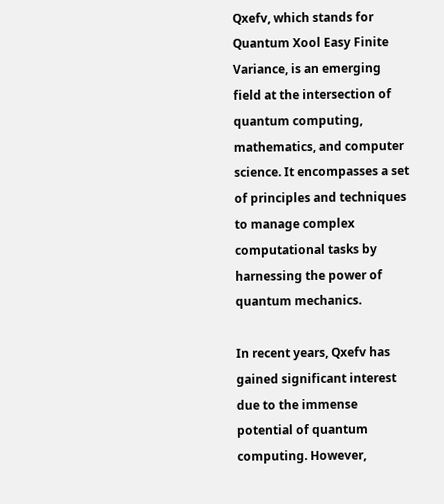Qxefv, which stands for Quantum Xool Easy Finite Variance, is an emerging field at the intersection of quantum computing, mathematics, and computer science. It encompasses a set of principles and techniques to manage complex computational tasks by harnessing the power of quantum mechanics.

In recent years, Qxefv has gained significant interest due to the immense potential of quantum computing. However,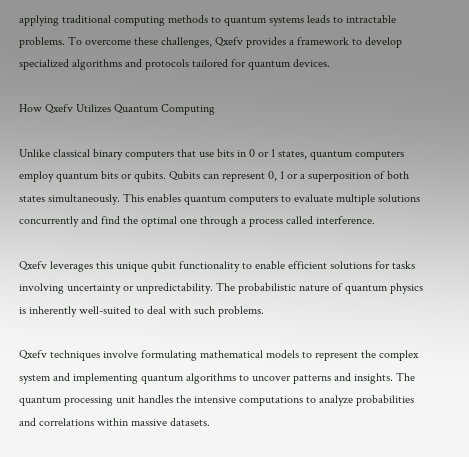applying traditional computing methods to quantum systems leads to intractable problems. To overcome these challenges, Qxefv provides a framework to develop specialized algorithms and protocols tailored for quantum devices.

How Qxefv Utilizes Quantum Computing

Unlike classical binary computers that use bits in 0 or 1 states, quantum computers employ quantum bits or qubits. Qubits can represent 0, 1 or a superposition of both states simultaneously. This enables quantum computers to evaluate multiple solutions concurrently and find the optimal one through a process called interference.

Qxefv leverages this unique qubit functionality to enable efficient solutions for tasks involving uncertainty or unpredictability. The probabilistic nature of quantum physics is inherently well-suited to deal with such problems.

Qxefv techniques involve formulating mathematical models to represent the complex system and implementing quantum algorithms to uncover patterns and insights. The quantum processing unit handles the intensive computations to analyze probabilities and correlations within massive datasets.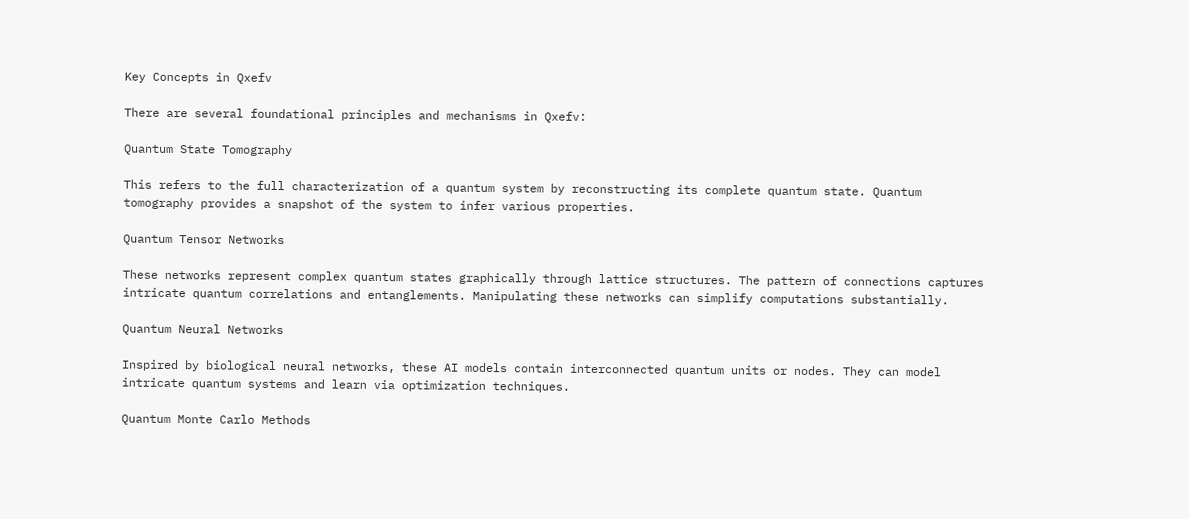Key Concepts in Qxefv

There are several foundational principles and mechanisms in Qxefv:

Quantum State Tomography

This refers to the full characterization of a quantum system by reconstructing its complete quantum state. Quantum tomography provides a snapshot of the system to infer various properties.

Quantum Tensor Networks

These networks represent complex quantum states graphically through lattice structures. The pattern of connections captures intricate quantum correlations and entanglements. Manipulating these networks can simplify computations substantially.

Quantum Neural Networks

Inspired by biological neural networks, these AI models contain interconnected quantum units or nodes. They can model intricate quantum systems and learn via optimization techniques.

Quantum Monte Carlo Methods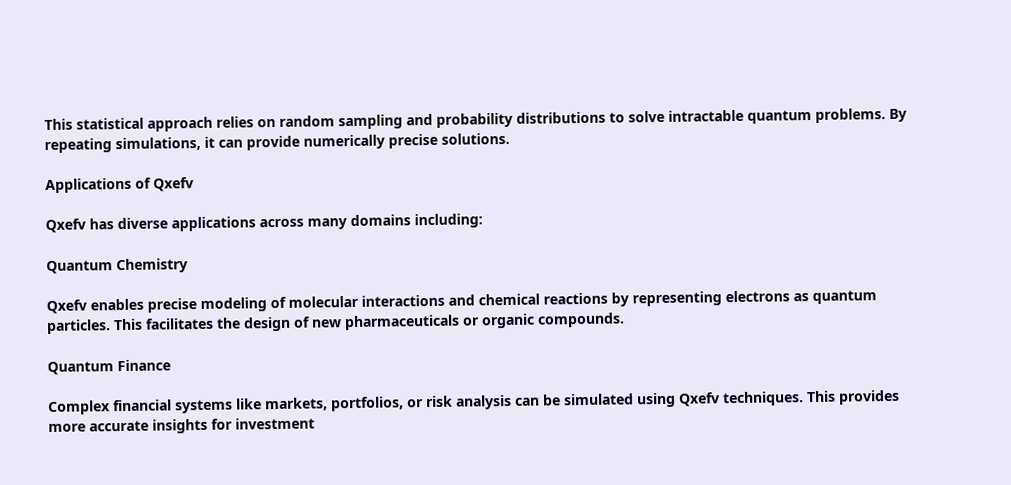This statistical approach relies on random sampling and probability distributions to solve intractable quantum problems. By repeating simulations, it can provide numerically precise solutions.

Applications of Qxefv

Qxefv has diverse applications across many domains including:

Quantum Chemistry

Qxefv enables precise modeling of molecular interactions and chemical reactions by representing electrons as quantum particles. This facilitates the design of new pharmaceuticals or organic compounds.

Quantum Finance

Complex financial systems like markets, portfolios, or risk analysis can be simulated using Qxefv techniques. This provides more accurate insights for investment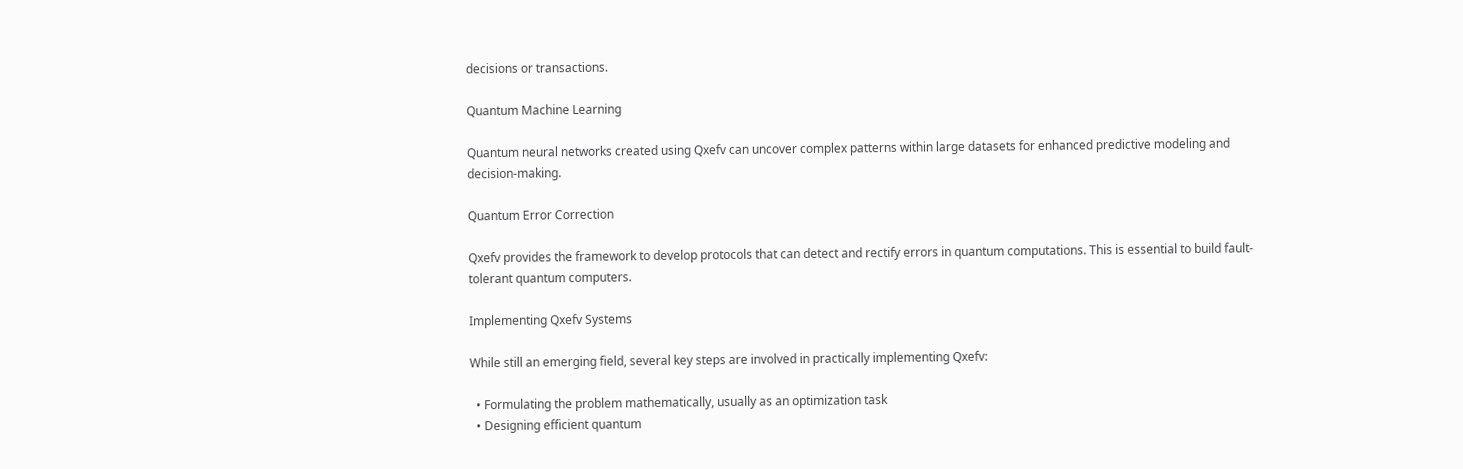decisions or transactions.

Quantum Machine Learning

Quantum neural networks created using Qxefv can uncover complex patterns within large datasets for enhanced predictive modeling and decision-making.

Quantum Error Correction

Qxefv provides the framework to develop protocols that can detect and rectify errors in quantum computations. This is essential to build fault-tolerant quantum computers.

Implementing Qxefv Systems

While still an emerging field, several key steps are involved in practically implementing Qxefv:

  • Formulating the problem mathematically, usually as an optimization task
  • Designing efficient quantum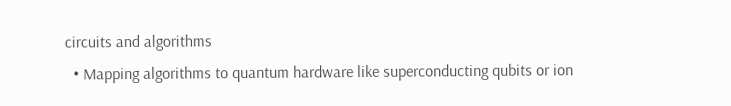circuits and algorithms
  • Mapping algorithms to quantum hardware like superconducting qubits or ion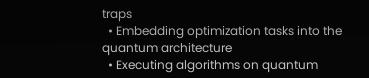traps
  • Embedding optimization tasks into the quantum architecture
  • Executing algorithms on quantum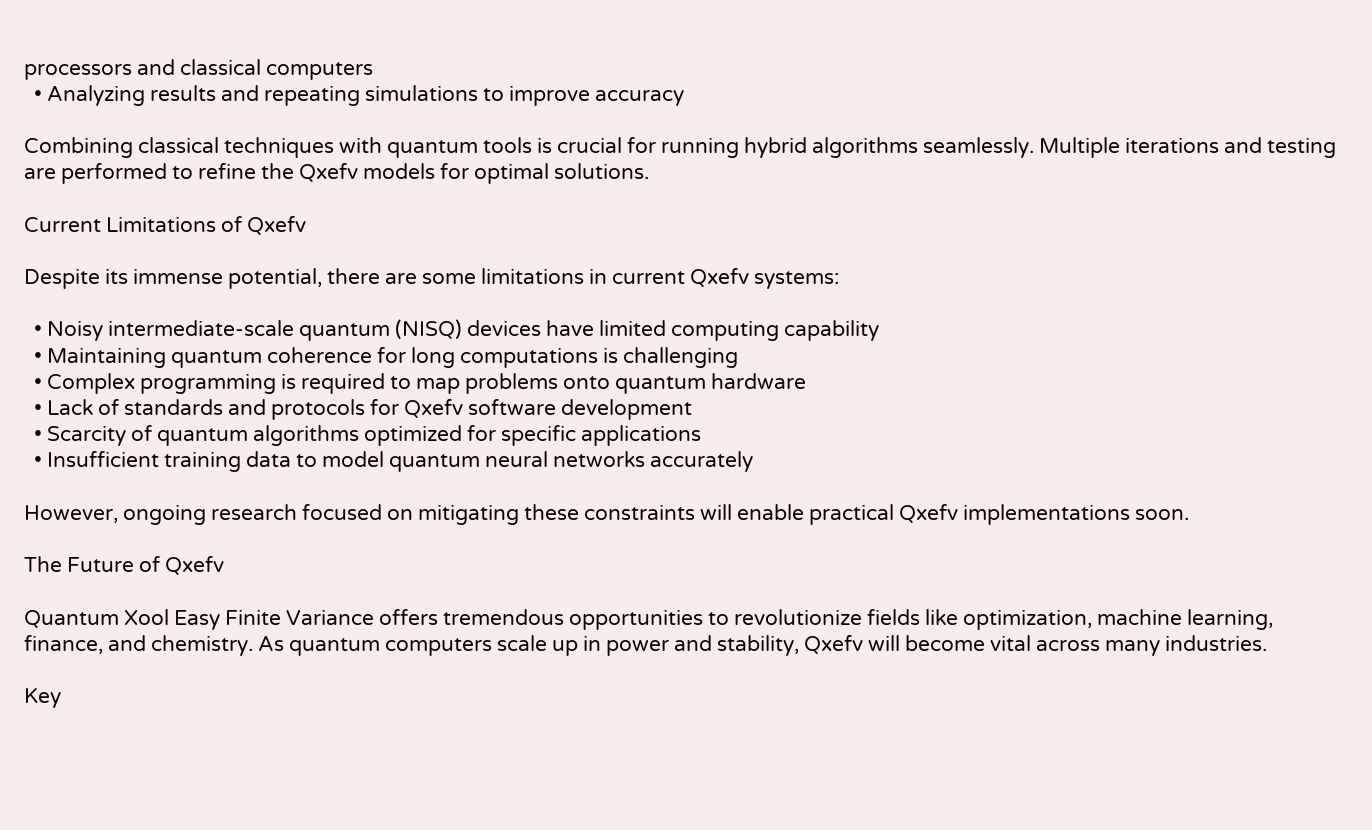processors and classical computers
  • Analyzing results and repeating simulations to improve accuracy

Combining classical techniques with quantum tools is crucial for running hybrid algorithms seamlessly. Multiple iterations and testing are performed to refine the Qxefv models for optimal solutions.

Current Limitations of Qxefv

Despite its immense potential, there are some limitations in current Qxefv systems:

  • Noisy intermediate-scale quantum (NISQ) devices have limited computing capability
  • Maintaining quantum coherence for long computations is challenging
  • Complex programming is required to map problems onto quantum hardware
  • Lack of standards and protocols for Qxefv software development
  • Scarcity of quantum algorithms optimized for specific applications
  • Insufficient training data to model quantum neural networks accurately

However, ongoing research focused on mitigating these constraints will enable practical Qxefv implementations soon.

The Future of Qxefv

Quantum Xool Easy Finite Variance offers tremendous opportunities to revolutionize fields like optimization, machine learning, finance, and chemistry. As quantum computers scale up in power and stability, Qxefv will become vital across many industries.

Key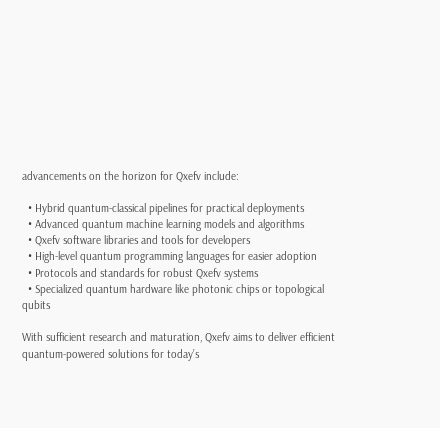advancements on the horizon for Qxefv include:

  • Hybrid quantum-classical pipelines for practical deployments
  • Advanced quantum machine learning models and algorithms
  • Qxefv software libraries and tools for developers
  • High-level quantum programming languages for easier adoption
  • Protocols and standards for robust Qxefv systems
  • Specialized quantum hardware like photonic chips or topological qubits

With sufficient research and maturation, Qxefv aims to deliver efficient quantum-powered solutions for today’s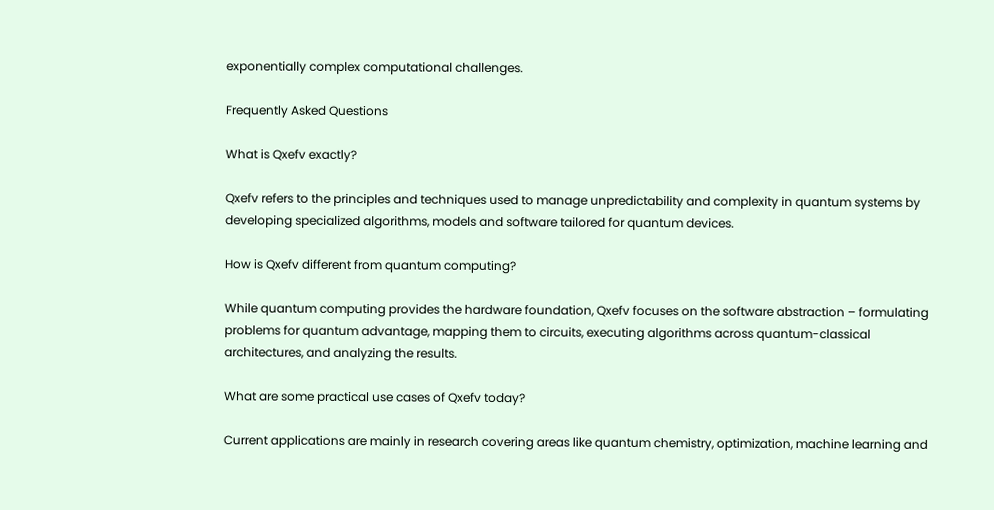exponentially complex computational challenges.

Frequently Asked Questions

What is Qxefv exactly?

Qxefv refers to the principles and techniques used to manage unpredictability and complexity in quantum systems by developing specialized algorithms, models and software tailored for quantum devices.

How is Qxefv different from quantum computing?

While quantum computing provides the hardware foundation, Qxefv focuses on the software abstraction – formulating problems for quantum advantage, mapping them to circuits, executing algorithms across quantum-classical architectures, and analyzing the results.

What are some practical use cases of Qxefv today?

Current applications are mainly in research covering areas like quantum chemistry, optimization, machine learning and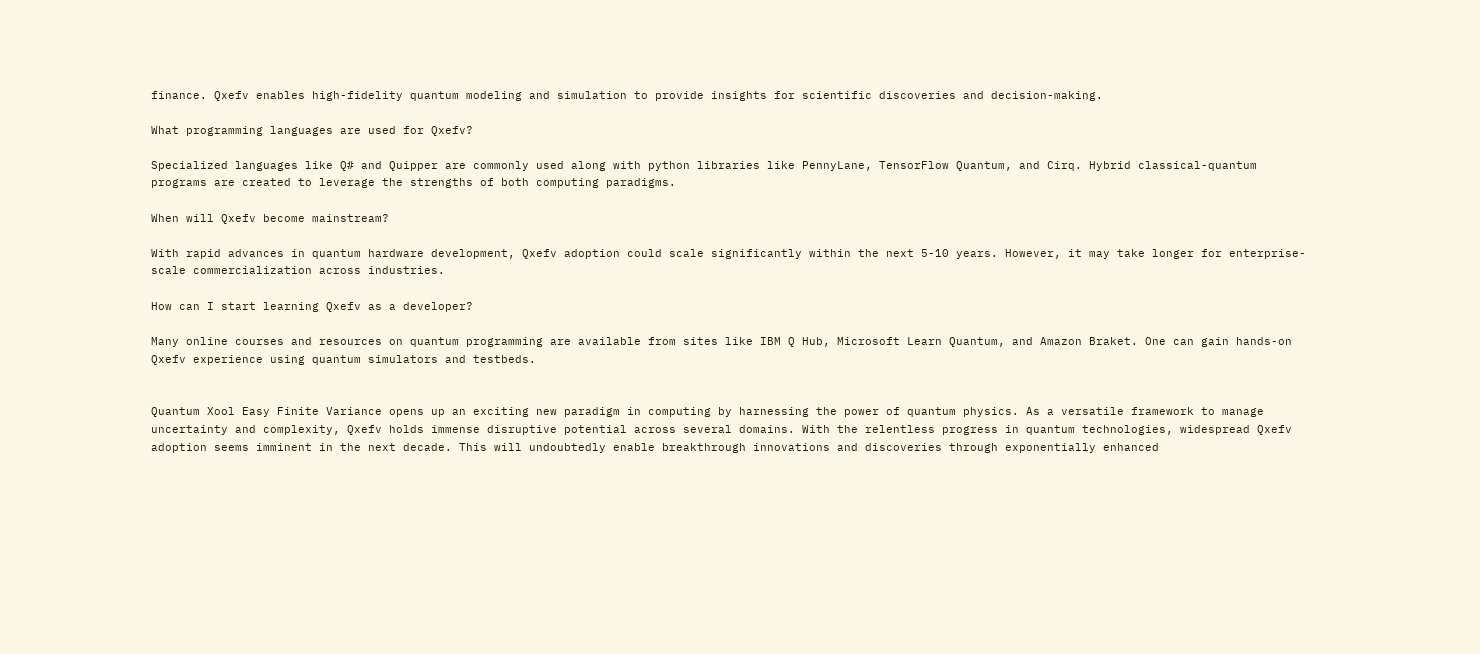finance. Qxefv enables high-fidelity quantum modeling and simulation to provide insights for scientific discoveries and decision-making.

What programming languages are used for Qxefv?

Specialized languages like Q# and Quipper are commonly used along with python libraries like PennyLane, TensorFlow Quantum, and Cirq. Hybrid classical-quantum programs are created to leverage the strengths of both computing paradigms.

When will Qxefv become mainstream?

With rapid advances in quantum hardware development, Qxefv adoption could scale significantly within the next 5-10 years. However, it may take longer for enterprise-scale commercialization across industries.

How can I start learning Qxefv as a developer?

Many online courses and resources on quantum programming are available from sites like IBM Q Hub, Microsoft Learn Quantum, and Amazon Braket. One can gain hands-on Qxefv experience using quantum simulators and testbeds.


Quantum Xool Easy Finite Variance opens up an exciting new paradigm in computing by harnessing the power of quantum physics. As a versatile framework to manage uncertainty and complexity, Qxefv holds immense disruptive potential across several domains. With the relentless progress in quantum technologies, widespread Qxefv adoption seems imminent in the next decade. This will undoubtedly enable breakthrough innovations and discoveries through exponentially enhanced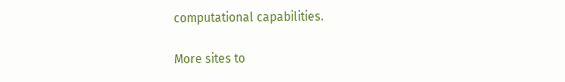computational capabilities.

More sites to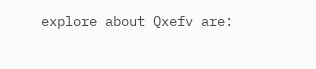explore about Qxefv are: